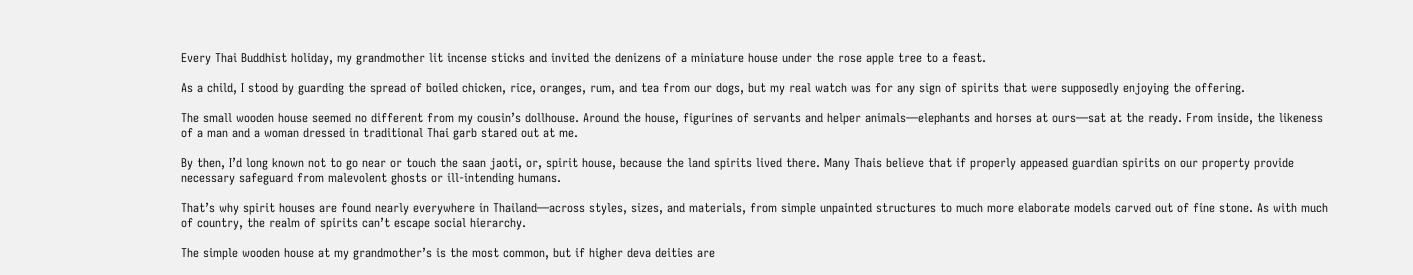Every Thai Buddhist holiday, my grandmother lit incense sticks and invited the denizens of a miniature house under the rose apple tree to a feast.

As a child, I stood by guarding the spread of boiled chicken, rice, oranges, rum, and tea from our dogs, but my real watch was for any sign of spirits that were supposedly enjoying the offering.

The small wooden house seemed no different from my cousin’s dollhouse. Around the house, figurines of servants and helper animals—elephants and horses at ours—sat at the ready. From inside, the likeness of a man and a woman dressed in traditional Thai garb stared out at me.

By then, I’d long known not to go near or touch the saan jaoti, or, spirit house, because the land spirits lived there. Many Thais believe that if properly appeased guardian spirits on our property provide necessary safeguard from malevolent ghosts or ill-intending humans.

That’s why spirit houses are found nearly everywhere in Thailand—across styles, sizes, and materials, from simple unpainted structures to much more elaborate models carved out of fine stone. As with much of country, the realm of spirits can’t escape social hierarchy.

The simple wooden house at my grandmother’s is the most common, but if higher deva deities are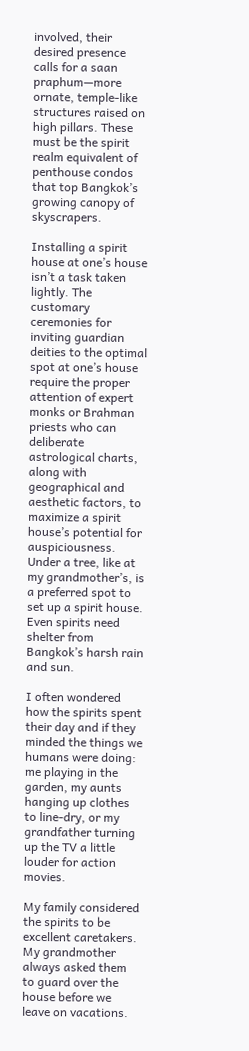involved, their desired presence calls for a saan praphum—more ornate, temple-like structures raised on high pillars. These must be the spirit realm equivalent of penthouse condos that top Bangkok’s growing canopy of skyscrapers.

Installing a spirit house at one’s house isn’t a task taken lightly. The customary ceremonies for inviting guardian deities to the optimal spot at one’s house require the proper attention of expert monks or Brahman priests who can deliberate astrological charts, along with geographical and aesthetic factors, to maximize a spirit house’s potential for auspiciousness. Under a tree, like at my grandmother’s, is a preferred spot to set up a spirit house. Even spirits need shelter from Bangkok’s harsh rain and sun.

I often wondered how the spirits spent their day and if they minded the things we humans were doing: me playing in the garden, my aunts hanging up clothes to line-dry, or my grandfather turning up the TV a little louder for action movies.

My family considered the spirits to be excellent caretakers. My grandmother always asked them to guard over the house before we leave on vacations.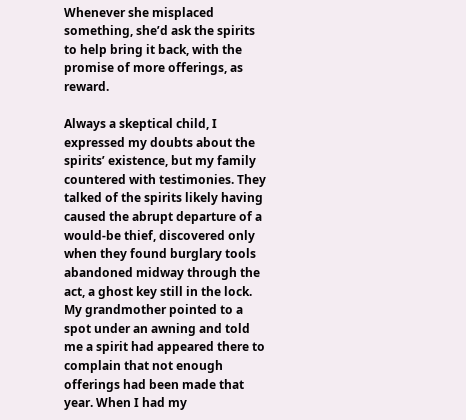Whenever she misplaced something, she’d ask the spirits to help bring it back, with the promise of more offerings, as reward.

Always a skeptical child, I expressed my doubts about the spirits’ existence, but my family countered with testimonies. They talked of the spirits likely having caused the abrupt departure of a would-be thief, discovered only when they found burglary tools abandoned midway through the act, a ghost key still in the lock. My grandmother pointed to a spot under an awning and told me a spirit had appeared there to complain that not enough offerings had been made that year. When I had my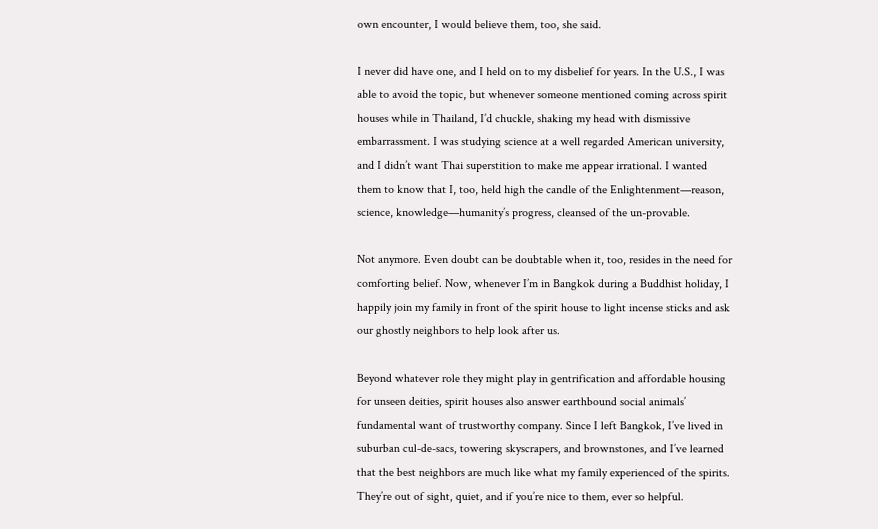own encounter, I would believe them, too, she said.

I never did have one, and I held on to my disbelief for years. In the U.S., I was able to avoid the topic, but whenever someone mentioned coming across spirit houses while in Thailand, I’d chuckle, shaking my head with dismissive embarrassment. I was studying science at a well regarded American university, and I didn’t want Thai superstition to make me appear irrational. I wanted them to know that I, too, held high the candle of the Enlightenment—reason, science, knowledge—humanity’s progress, cleansed of the un-provable.

Not anymore. Even doubt can be doubtable when it, too, resides in the need for comforting belief. Now, whenever I’m in Bangkok during a Buddhist holiday, I happily join my family in front of the spirit house to light incense sticks and ask our ghostly neighbors to help look after us.

Beyond whatever role they might play in gentrification and affordable housing for unseen deities, spirit houses also answer earthbound social animals’ fundamental want of trustworthy company. Since I left Bangkok, I’ve lived in suburban cul-de-sacs, towering skyscrapers, and brownstones, and I’ve learned that the best neighbors are much like what my family experienced of the spirits. They’re out of sight, quiet, and if you’re nice to them, ever so helpful.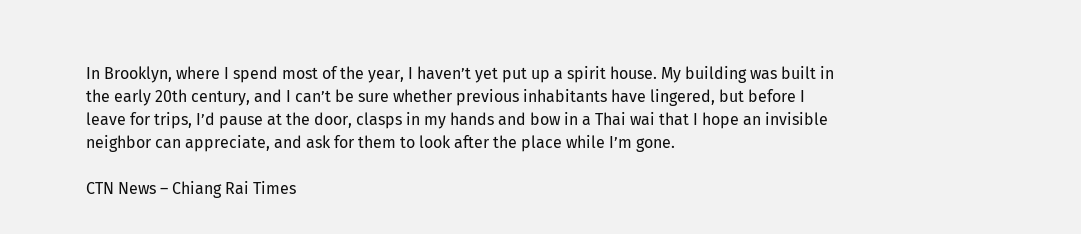In Brooklyn, where I spend most of the year, I haven’t yet put up a spirit house. My building was built in the early 20th century, and I can’t be sure whether previous inhabitants have lingered, but before I leave for trips, I’d pause at the door, clasps in my hands and bow in a Thai wai that I hope an invisible neighbor can appreciate, and ask for them to look after the place while I’m gone.

CTN News – Chiang Rai Times